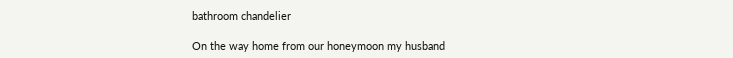bathroom chandelier

On the way home from our honeymoon my husband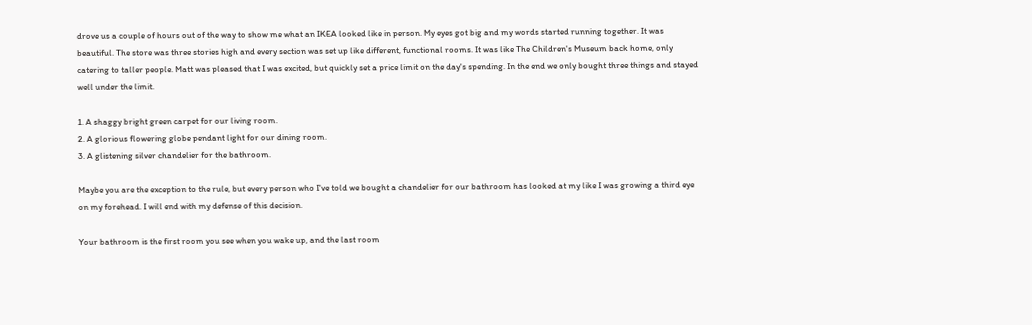drove us a couple of hours out of the way to show me what an IKEA looked like in person. My eyes got big and my words started running together. It was beautiful. The store was three stories high and every section was set up like different, functional rooms. It was like The Children's Museum back home, only catering to taller people. Matt was pleased that I was excited, but quickly set a price limit on the day's spending. In the end we only bought three things and stayed well under the limit.

1. A shaggy bright green carpet for our living room.
2. A glorious flowering globe pendant light for our dining room.
3. A glistening silver chandelier for the bathroom.

Maybe you are the exception to the rule, but every person who I've told we bought a chandelier for our bathroom has looked at my like I was growing a third eye on my forehead. I will end with my defense of this decision.

Your bathroom is the first room you see when you wake up, and the last room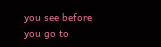you see before you go to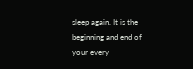sleep again. It is the beginning and end of your every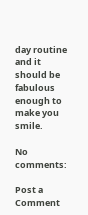day routine and it should be fabulous enough to make you smile.

No comments:

Post a Comment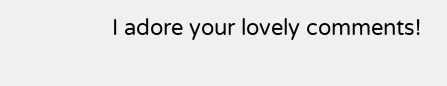I adore your lovely comments!